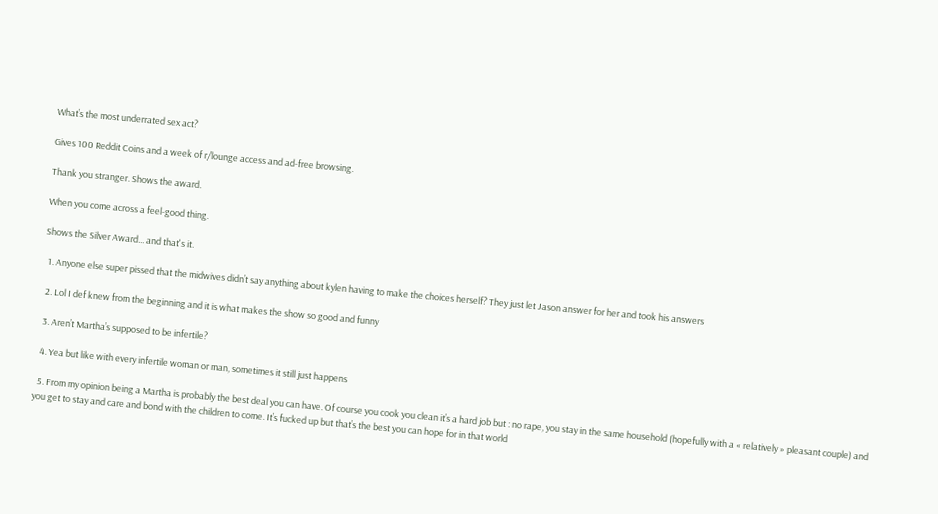What’s the most underrated sex act?

Gives 100 Reddit Coins and a week of r/lounge access and ad-free browsing.

Thank you stranger. Shows the award.

When you come across a feel-good thing.

Shows the Silver Award... and that's it.

  1. Anyone else super pissed that the midwives didn’t say anything about kylen having to make the choices herself? They just let Jason answer for her and took his answers

  2. Lol I def knew from the beginning and it is what makes the show so good and funny

  3. Aren’t Martha’s supposed to be infertile?

  4. Yea but like with every infertile woman or man, sometimes it still just happens

  5. From my opinion being a Martha is probably the best deal you can have. Of course you cook you clean it’s a hard job but : no rape, you stay in the same household (hopefully with a « relatively » pleasant couple) and you get to stay and care and bond with the children to come. It’s fucked up but that’s the best you can hope for in that world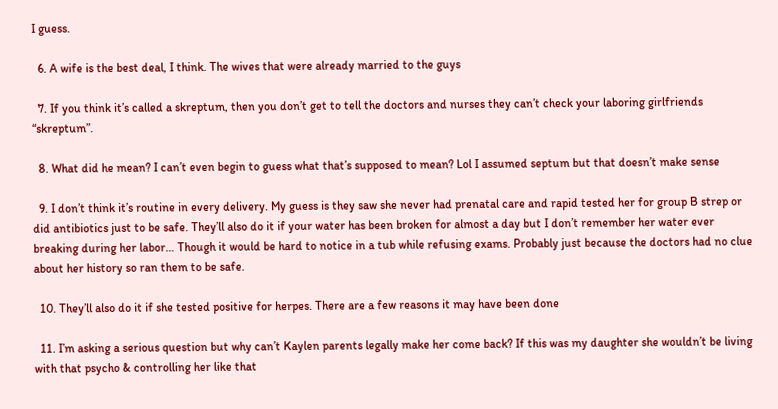I guess.

  6. A wife is the best deal, I think. The wives that were already married to the guys

  7. If you think it’s called a skreptum, then you don’t get to tell the doctors and nurses they can’t check your laboring girlfriends “skreptum”.

  8. What did he mean? I can’t even begin to guess what that’s supposed to mean? Lol I assumed septum but that doesn’t make sense

  9. I don’t think it’s routine in every delivery. My guess is they saw she never had prenatal care and rapid tested her for group B strep or did antibiotics just to be safe. They’ll also do it if your water has been broken for almost a day but I don’t remember her water ever breaking during her labor… Though it would be hard to notice in a tub while refusing exams. Probably just because the doctors had no clue about her history so ran them to be safe.

  10. They’ll also do it if she tested positive for herpes. There are a few reasons it may have been done

  11. I’m asking a serious question but why can’t Kaylen parents legally make her come back? If this was my daughter she wouldn’t be living with that psycho & controlling her like that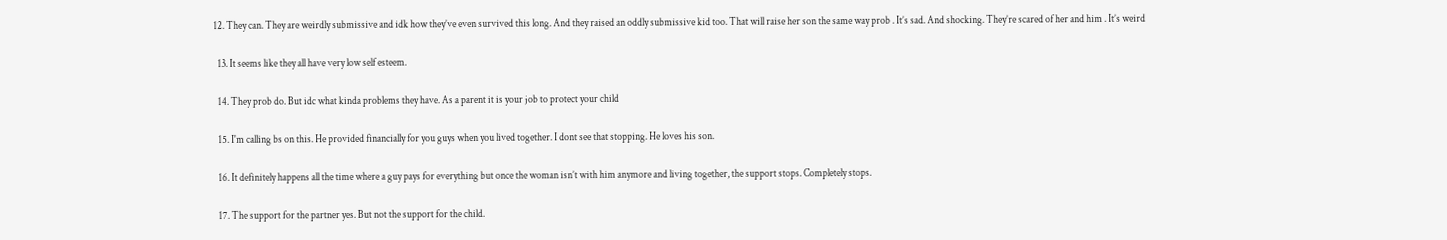12. They can. They are weirdly submissive and idk how they’ve even survived this long. And they raised an oddly submissive kid too. That will raise her son the same way prob . It’s sad. And shocking. They’re scared of her and him . It’s weird

  13. It seems like they all have very low self esteem.

  14. They prob do. But idc what kinda problems they have. As a parent it is your job to protect your child

  15. I'm calling bs on this. He provided financially for you guys when you lived together. I dont see that stopping. He loves his son.

  16. It definitely happens all the time where a guy pays for everything but once the woman isn’t with him anymore and living together, the support stops. Completely stops.

  17. The support for the partner yes. But not the support for the child.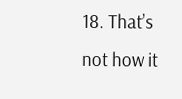18. That’s not how it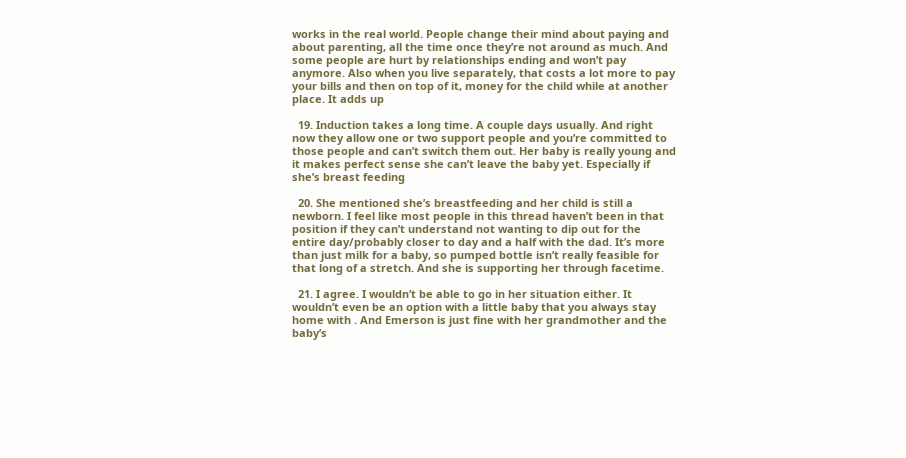works in the real world. People change their mind about paying and about parenting, all the time once they’re not around as much. And some people are hurt by relationships ending and won’t pay anymore. Also when you live separately, that costs a lot more to pay your bills and then on top of it, money for the child while at another place. It adds up

  19. Induction takes a long time. A couple days usually. And right now they allow one or two support people and you’re committed to those people and can’t switch them out. Her baby is really young and it makes perfect sense she can’t leave the baby yet. Especially if she’s breast feeding

  20. She mentioned she’s breastfeeding and her child is still a newborn. I feel like most people in this thread haven’t been in that position if they can’t understand not wanting to dip out for the entire day/probably closer to day and a half with the dad. It’s more than just milk for a baby, so pumped bottle isn’t really feasible for that long of a stretch. And she is supporting her through facetime.

  21. I agree. I wouldn’t be able to go in her situation either. It wouldn’t even be an option with a little baby that you always stay home with . And Emerson is just fine with her grandmother and the baby’s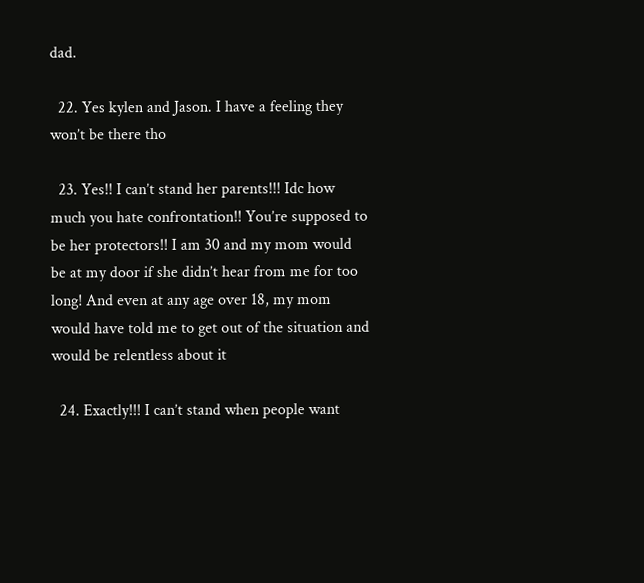dad.

  22. Yes kylen and Jason. I have a feeling they won’t be there tho

  23. Yes!! I can’t stand her parents!!! Idc how much you hate confrontation!! You’re supposed to be her protectors!! I am 30 and my mom would be at my door if she didn’t hear from me for too long! And even at any age over 18, my mom would have told me to get out of the situation and would be relentless about it

  24. Exactly!!! I can’t stand when people want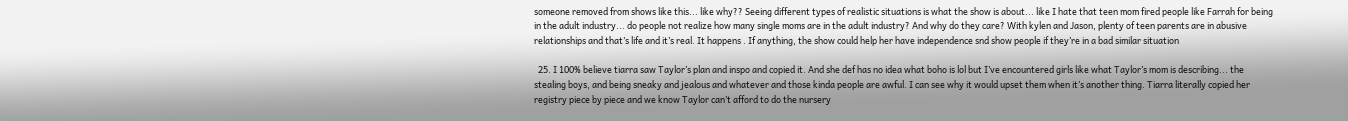someone removed from shows like this... like why?? Seeing different types of realistic situations is what the show is about... like I hate that teen mom fired people like Farrah for being in the adult industry... do people not realize how many single moms are in the adult industry? And why do they care? With kylen and Jason, plenty of teen parents are in abusive relationships and that’s life and it’s real. It happens . If anything, the show could help her have independence snd show people if they’re in a bad similar situation

  25. I 100% believe tiarra saw Taylor’s plan and inspo and copied it. And she def has no idea what boho is lol but I’ve encountered girls like what Taylor’s mom is describing... the stealing boys, and being sneaky and jealous and whatever and those kinda people are awful. I can see why it would upset them when it’s another thing. Tiarra literally copied her registry piece by piece and we know Taylor can’t afford to do the nursery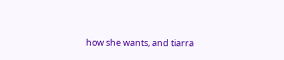how she wants, and tiarra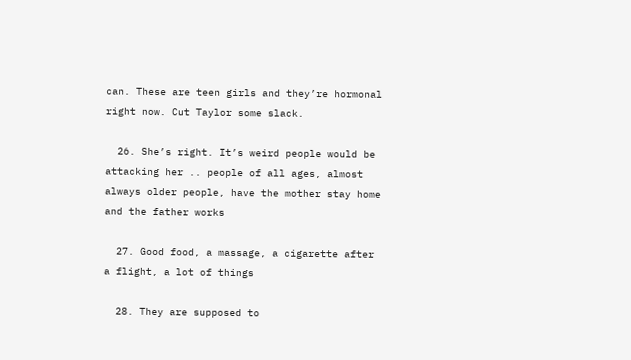can. These are teen girls and they’re hormonal right now. Cut Taylor some slack.

  26. She’s right. It’s weird people would be attacking her .. people of all ages, almost always older people, have the mother stay home and the father works

  27. Good food, a massage, a cigarette after a flight, a lot of things

  28. They are supposed to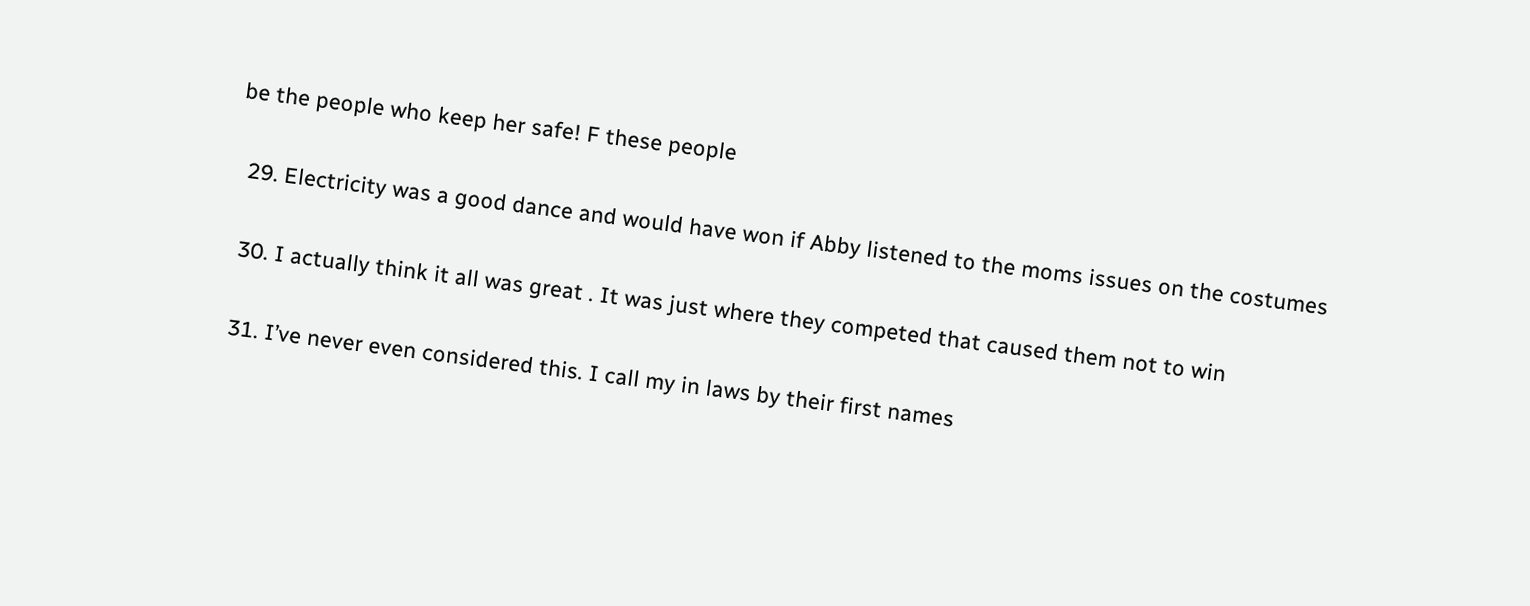be the people who keep her safe! F these people

  29. Electricity was a good dance and would have won if Abby listened to the moms issues on the costumes

  30. I actually think it all was great . It was just where they competed that caused them not to win

  31. I’ve never even considered this. I call my in laws by their first names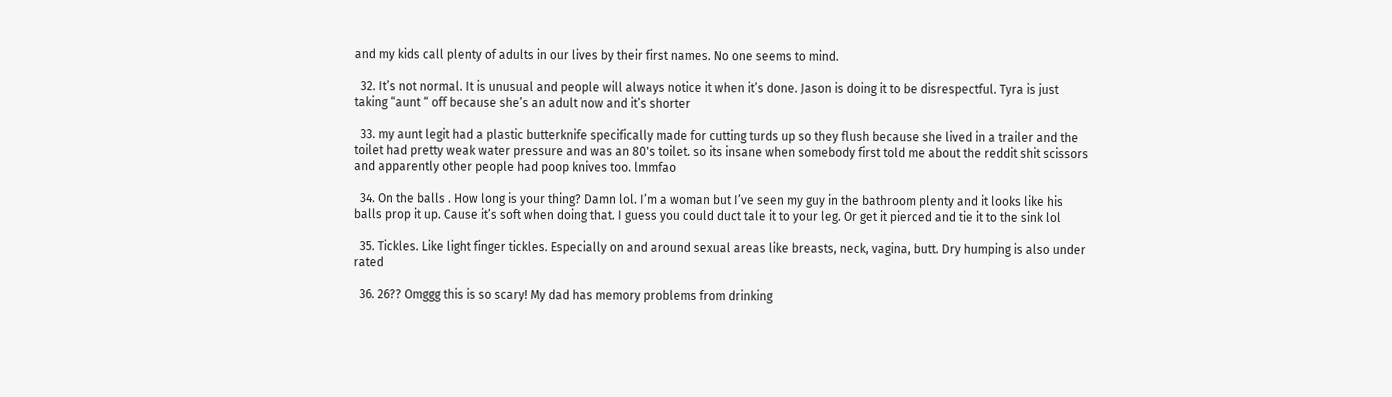and my kids call plenty of adults in our lives by their first names. No one seems to mind.

  32. It’s not normal. It is unusual and people will always notice it when it’s done. Jason is doing it to be disrespectful. Tyra is just taking “aunt “ off because she’s an adult now and it’s shorter

  33. my aunt legit had a plastic butterknife specifically made for cutting turds up so they flush because she lived in a trailer and the toilet had pretty weak water pressure and was an 80's toilet. so its insane when somebody first told me about the reddit shit scissors and apparently other people had poop knives too. lmmfao

  34. On the balls . How long is your thing? Damn lol. I’m a woman but I’ve seen my guy in the bathroom plenty and it looks like his balls prop it up. Cause it’s soft when doing that. I guess you could duct tale it to your leg. Or get it pierced and tie it to the sink lol

  35. Tickles. Like light finger tickles. Especially on and around sexual areas like breasts, neck, vagina, butt. Dry humping is also under rated

  36. 26?? Omggg this is so scary! My dad has memory problems from drinking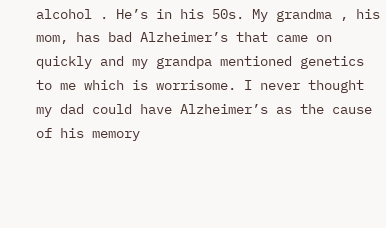alcohol . He’s in his 50s. My grandma , his mom, has bad Alzheimer’s that came on quickly and my grandpa mentioned genetics to me which is worrisome. I never thought my dad could have Alzheimer’s as the cause of his memory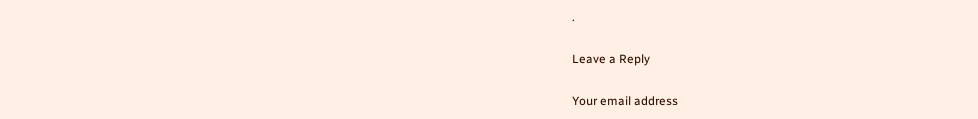.

Leave a Reply

Your email address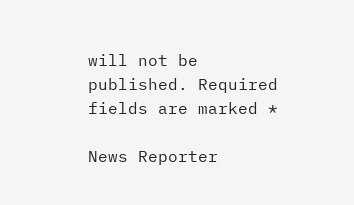will not be published. Required fields are marked *

News Reporter